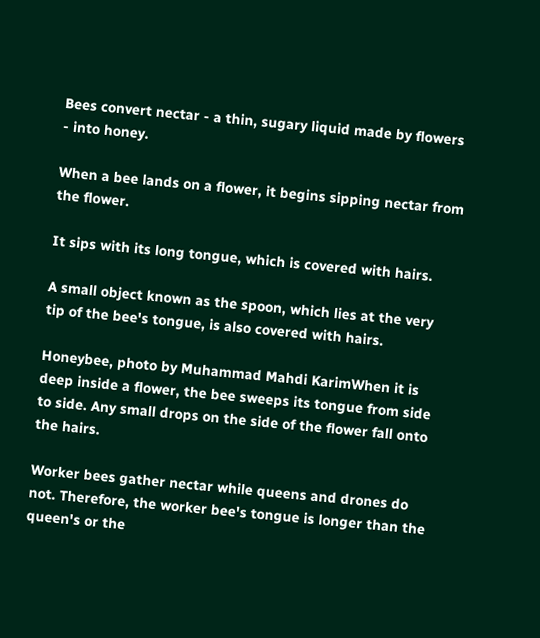Bees convert nectar - a thin, sugary liquid made by flowers - into honey.

When a bee lands on a flower, it begins sipping nectar from the flower.

It sips with its long tongue, which is covered with hairs.

A small object known as the spoon, which lies at the very tip of the bee's tongue, is also covered with hairs.

Honeybee, photo by Muhammad Mahdi KarimWhen it is deep inside a flower, the bee sweeps its tongue from side to side. Any small drops on the side of the flower fall onto the hairs.

Worker bees gather nectar while queens and drones do not. Therefore, the worker bee's tongue is longer than the queen's or the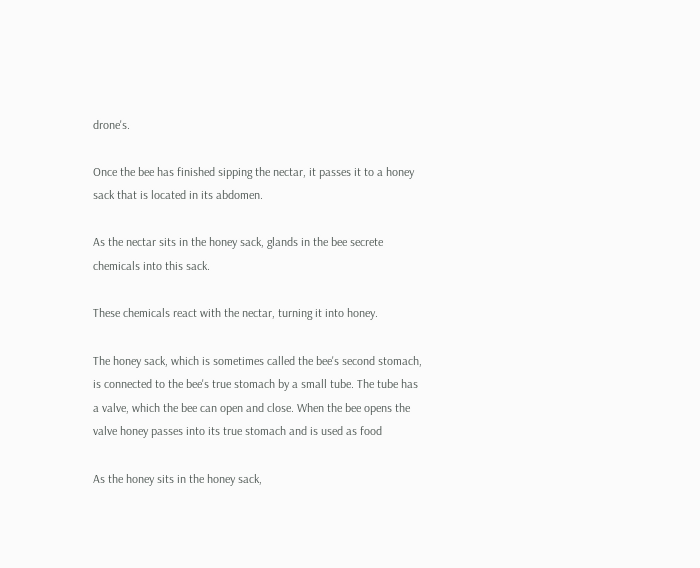drone's.

Once the bee has finished sipping the nectar, it passes it to a honey sack that is located in its abdomen.

As the nectar sits in the honey sack, glands in the bee secrete chemicals into this sack.

These chemicals react with the nectar, turning it into honey.

The honey sack, which is sometimes called the bee's second stomach, is connected to the bee's true stomach by a small tube. The tube has a valve, which the bee can open and close. When the bee opens the valve honey passes into its true stomach and is used as food

As the honey sits in the honey sack,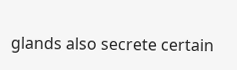glands also secrete certain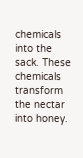chemicals into the sack. These chemicals transform the nectar into honey.